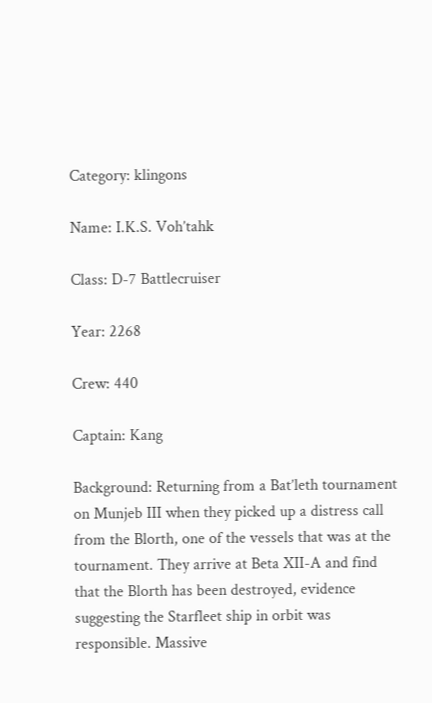Category: klingons

Name: I.K.S. Voh’tahk

Class: D-7 Battlecruiser

Year: 2268

Crew: 440

Captain: Kang

Background: Returning from a Bat’leth tournament on Munjeb III when they picked up a distress call from the Blorth, one of the vessels that was at the tournament. They arrive at Beta XII-A and find that the Blorth has been destroyed, evidence suggesting the Starfleet ship in orbit was responsible. Massive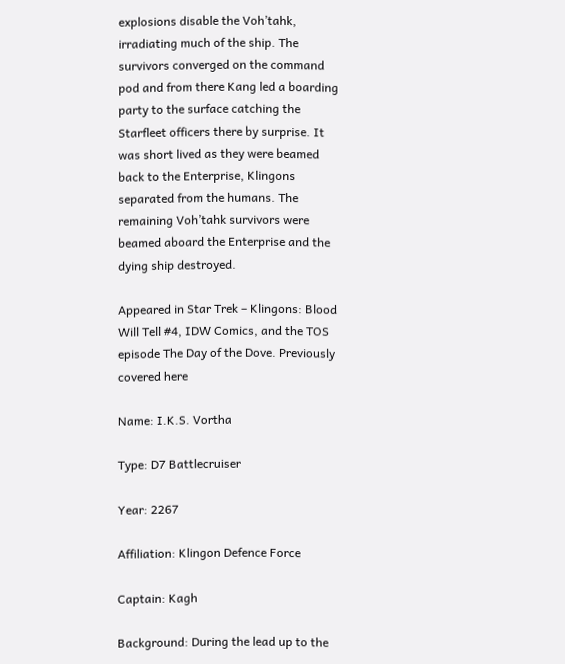explosions disable the Voh’tahk, irradiating much of the ship. The survivors converged on the command pod and from there Kang led a boarding party to the surface catching the Starfleet officers there by surprise. It was short lived as they were beamed back to the Enterprise, Klingons separated from the humans. The remaining Voh’tahk survivors were beamed aboard the Enterprise and the dying ship destroyed.

Appeared in Star Trek – Klingons: Blood Will Tell #4, IDW Comics, and the TOS episode The Day of the Dove. Previously covered here

Name: I.K.S. Vortha

Type: D7 Battlecruiser

Year: 2267

Affiliation: Klingon Defence Force

Captain: Kagh

Background: During the lead up to the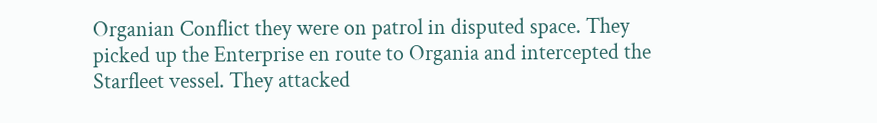Organian Conflict they were on patrol in disputed space. They picked up the Enterprise en route to Organia and intercepted the Starfleet vessel. They attacked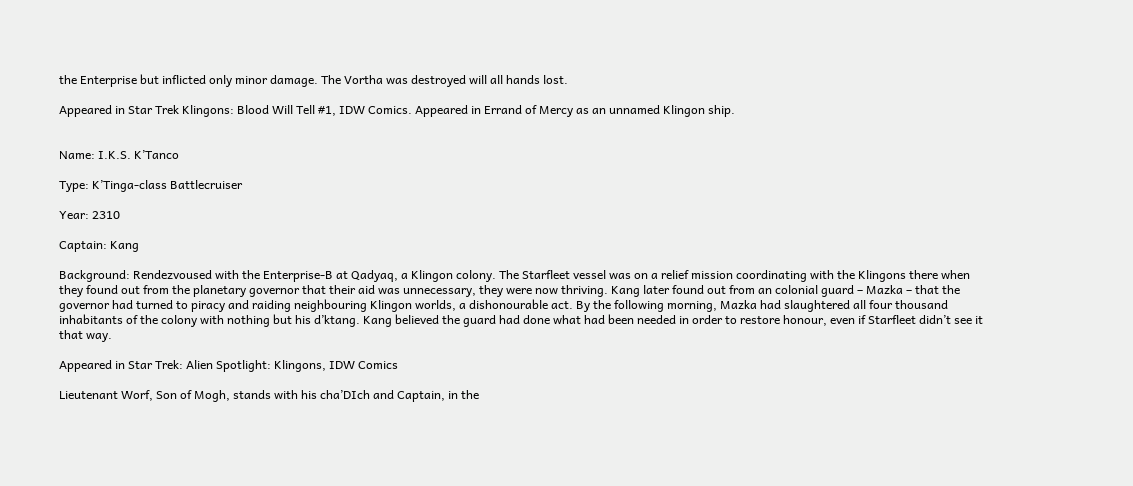the Enterprise but inflicted only minor damage. The Vortha was destroyed will all hands lost.

Appeared in Star Trek Klingons: Blood Will Tell #1, IDW Comics. Appeared in Errand of Mercy as an unnamed Klingon ship.


Name: I.K.S. K’Tanco

Type: K’Tinga-class Battlecruiser

Year: 2310

Captain: Kang

Background: Rendezvoused with the Enterprise-B at Qadyaq, a Klingon colony. The Starfleet vessel was on a relief mission coordinating with the Klingons there when they found out from the planetary governor that their aid was unnecessary, they were now thriving. Kang later found out from an colonial guard – Mazka – that the governor had turned to piracy and raiding neighbouring Klingon worlds, a dishonourable act. By the following morning, Mazka had slaughtered all four thousand inhabitants of the colony with nothing but his d’ktang. Kang believed the guard had done what had been needed in order to restore honour, even if Starfleet didn’t see it that way.

Appeared in Star Trek: Alien Spotlight: Klingons, IDW Comics

Lieutenant Worf, Son of Mogh, stands with his cha’DIch and Captain, in the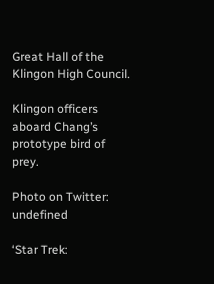Great Hall of the Klingon High Council.

Klingon officers aboard Chang’s prototype bird of prey.

Photo on Twitter: undefined

‘Star Trek: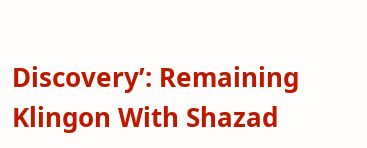Discovery’: Remaining Klingon With Shazad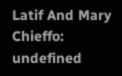Latif And Mary Chieffo: undefined